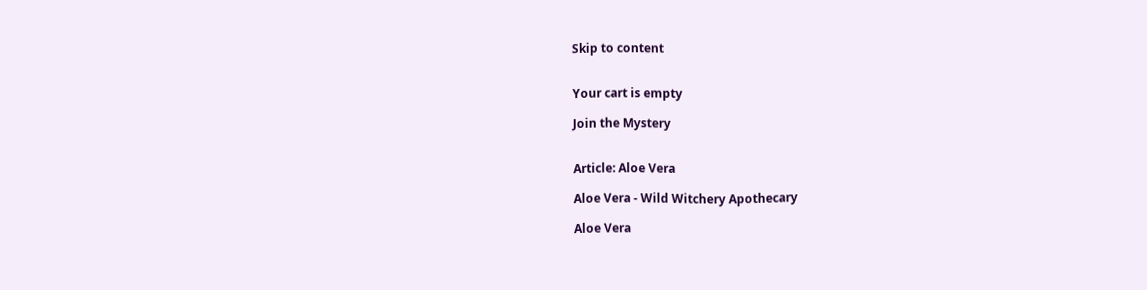Skip to content


Your cart is empty

Join the Mystery


Article: Aloe Vera

Aloe Vera - Wild Witchery Apothecary

Aloe Vera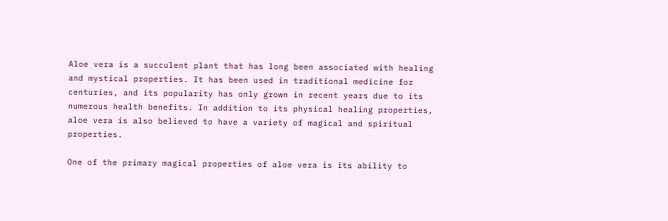Aloe vera is a succulent plant that has long been associated with healing and mystical properties. It has been used in traditional medicine for centuries, and its popularity has only grown in recent years due to its numerous health benefits. In addition to its physical healing properties, aloe vera is also believed to have a variety of magical and spiritual properties.

One of the primary magical properties of aloe vera is its ability to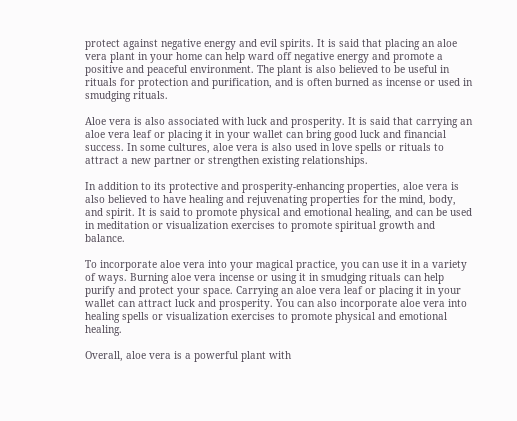protect against negative energy and evil spirits. It is said that placing an aloe vera plant in your home can help ward off negative energy and promote a positive and peaceful environment. The plant is also believed to be useful in rituals for protection and purification, and is often burned as incense or used in smudging rituals.

Aloe vera is also associated with luck and prosperity. It is said that carrying an aloe vera leaf or placing it in your wallet can bring good luck and financial success. In some cultures, aloe vera is also used in love spells or rituals to attract a new partner or strengthen existing relationships.

In addition to its protective and prosperity-enhancing properties, aloe vera is also believed to have healing and rejuvenating properties for the mind, body, and spirit. It is said to promote physical and emotional healing, and can be used in meditation or visualization exercises to promote spiritual growth and balance.

To incorporate aloe vera into your magical practice, you can use it in a variety of ways. Burning aloe vera incense or using it in smudging rituals can help purify and protect your space. Carrying an aloe vera leaf or placing it in your wallet can attract luck and prosperity. You can also incorporate aloe vera into healing spells or visualization exercises to promote physical and emotional healing.

Overall, aloe vera is a powerful plant with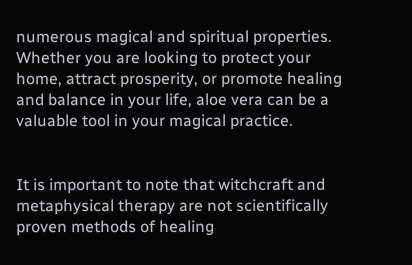numerous magical and spiritual properties. Whether you are looking to protect your home, attract prosperity, or promote healing and balance in your life, aloe vera can be a valuable tool in your magical practice.


It is important to note that witchcraft and metaphysical therapy are not scientifically proven methods of healing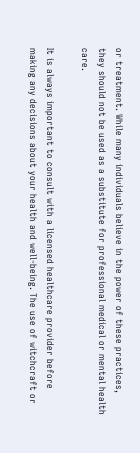or treatment. While many individuals believe in the power of these practices, they should not be used as a substitute for professional medical or mental health care.

It is always important to consult with a licensed healthcare provider before making any decisions about your health and well-being. The use of witchcraft or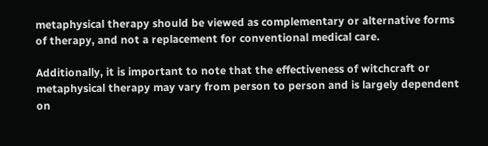metaphysical therapy should be viewed as complementary or alternative forms of therapy, and not a replacement for conventional medical care.

Additionally, it is important to note that the effectiveness of witchcraft or metaphysical therapy may vary from person to person and is largely dependent on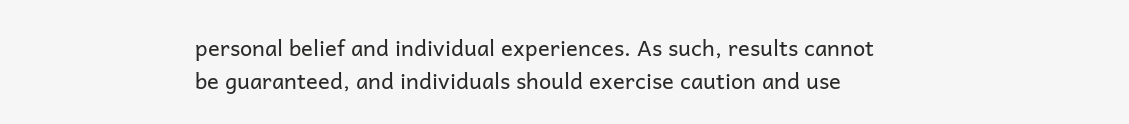personal belief and individual experiences. As such, results cannot be guaranteed, and individuals should exercise caution and use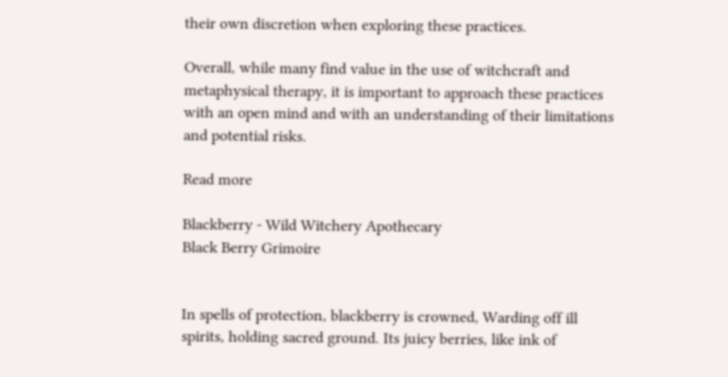their own discretion when exploring these practices.

Overall, while many find value in the use of witchcraft and metaphysical therapy, it is important to approach these practices with an open mind and with an understanding of their limitations and potential risks.

Read more

Blackberry - Wild Witchery Apothecary
Black Berry Grimoire


In spells of protection, blackberry is crowned, Warding off ill spirits, holding sacred ground. Its juicy berries, like ink of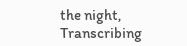the night, Transcribing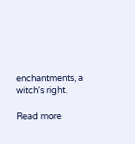enchantments, a witch's right.

Read more